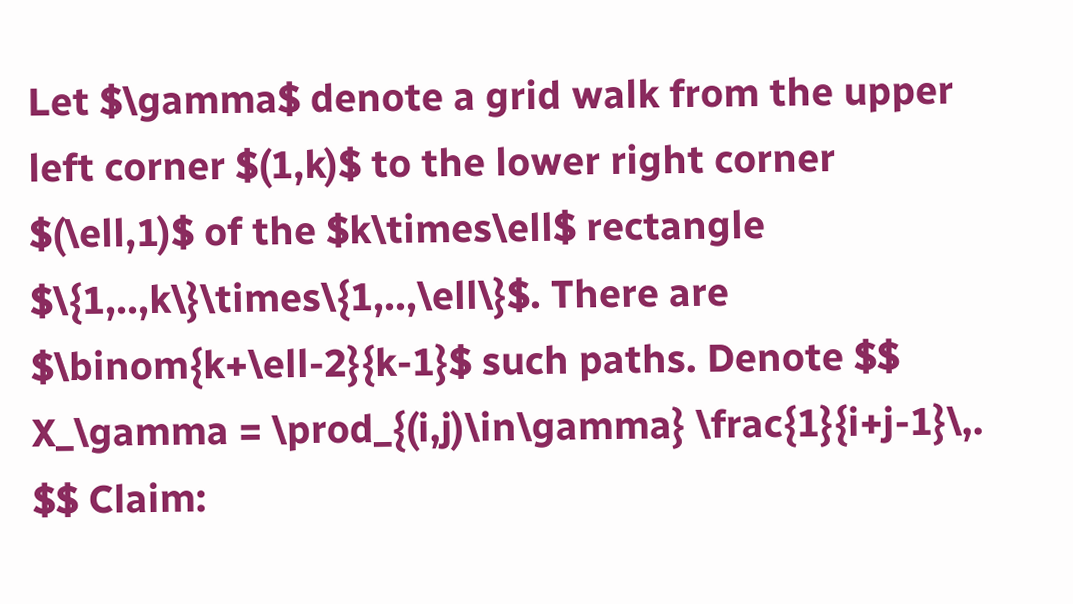Let $\gamma$ denote a grid walk from the upper left corner $(1,k)$ to the lower right corner $(\ell,1)$ of the $k\times\ell$ rectangle $\{1,..,k\}\times\{1,..,\ell\}$. There are $\binom{k+\ell-2}{k-1}$ such paths. Denote $$ X_\gamma = \prod_{(i,j)\in\gamma} \frac{1}{i+j-1}\,. $$ Claim: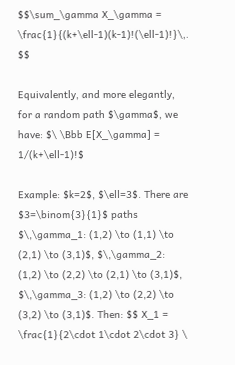$$\sum_\gamma X_\gamma = \frac{1}{(k+\ell-1)(k-1)!(\ell-1)!}\,. $$

Equivalently, and more elegantly, for a random path $\gamma$, we have: $\ \Bbb E[X_\gamma] = 1/(k+\ell-1)!$

Example: $k=2$, $\ell=3$. There are $3=\binom{3}{1}$ paths $\,\gamma_1: (1,2) \to (1,1) \to (2,1) \to (3,1)$, $\,\gamma_2: (1,2) \to (2,2) \to (2,1) \to (3,1)$, $\,\gamma_3: (1,2) \to (2,2) \to (3,2) \to (3,1)$. Then: $$ X_1 = \frac{1}{2\cdot 1\cdot 2\cdot 3} \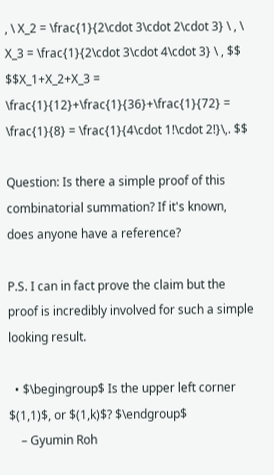, \ X_2 = \frac{1}{2\cdot 3\cdot 2\cdot 3} \ , \ X_3 = \frac{1}{2\cdot 3\cdot 4\cdot 3} \ , $$ $$X_1+X_2+X_3 = \frac{1}{12}+\frac{1}{36}+\frac{1}{72} = \frac{1}{8} = \frac{1}{4\cdot 1!\cdot 2!}\,. $$

Question: Is there a simple proof of this combinatorial summation? If it's known, does anyone have a reference?

P.S. I can in fact prove the claim but the proof is incredibly involved for such a simple looking result.

  • $\begingroup$ Is the upper left corner $(1,1)$, or $(1,k)$? $\endgroup$
    – Gyumin Roh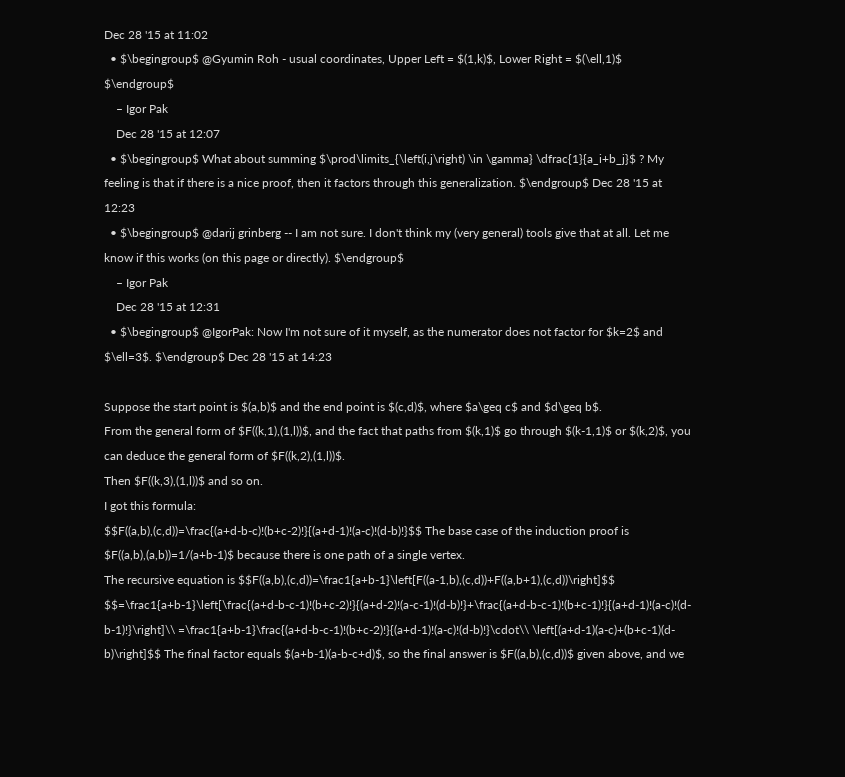Dec 28 '15 at 11:02
  • $\begingroup$ @Gyumin Roh - usual coordinates, Upper Left = $(1,k)$, Lower Right = $(\ell,1)$ $\endgroup$
    – Igor Pak
    Dec 28 '15 at 12:07
  • $\begingroup$ What about summing $\prod\limits_{\left(i,j\right) \in \gamma} \dfrac{1}{a_i+b_j}$ ? My feeling is that if there is a nice proof, then it factors through this generalization. $\endgroup$ Dec 28 '15 at 12:23
  • $\begingroup$ @darij grinberg -- I am not sure. I don't think my (very general) tools give that at all. Let me know if this works (on this page or directly). $\endgroup$
    – Igor Pak
    Dec 28 '15 at 12:31
  • $\begingroup$ @IgorPak: Now I'm not sure of it myself, as the numerator does not factor for $k=2$ and $\ell=3$. $\endgroup$ Dec 28 '15 at 14:23

Suppose the start point is $(a,b)$ and the end point is $(c,d)$, where $a\geq c$ and $d\geq b$.
From the general form of $F((k,1),(1,l))$, and the fact that paths from $(k,1)$ go through $(k-1,1)$ or $(k,2)$, you can deduce the general form of $F((k,2),(1,l))$.
Then $F((k,3),(1,l))$ and so on.
I got this formula:
$$F((a,b),(c,d))=\frac{(a+d-b-c)!(b+c-2)!}{(a+d-1)!(a-c)!(d-b)!}$$ The base case of the induction proof is $F((a,b),(a,b))=1/(a+b-1)$ because there is one path of a single vertex.
The recursive equation is $$F((a,b),(c,d))=\frac1{a+b-1}\left[F((a-1,b),(c,d))+F((a,b+1),(c,d))\right]$$ $$=\frac1{a+b-1}\left[\frac{(a+d-b-c-1)!(b+c-2)!}{(a+d-2)!(a-c-1)!(d-b)!}+\frac{(a+d-b-c-1)!(b+c-1)!}{(a+d-1)!(a-c)!(d-b-1)!}\right]\\ =\frac1{a+b-1}\frac{(a+d-b-c-1)!(b+c-2)!}{(a+d-1)!(a-c)!(d-b)!}\cdot\\ \left[(a+d-1)(a-c)+(b+c-1)(d-b)\right]$$ The final factor equals $(a+b-1)(a-b-c+d)$, so the final answer is $F((a,b),(c,d))$ given above, and we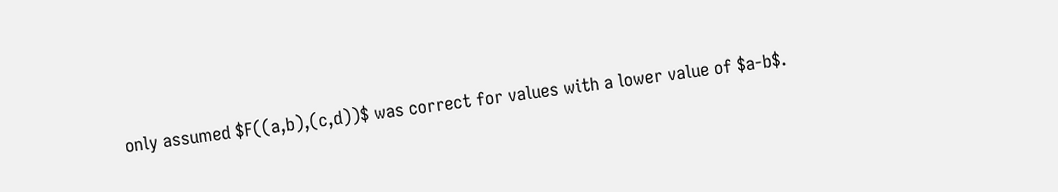only assumed $F((a,b),(c,d))$ was correct for values with a lower value of $a-b$.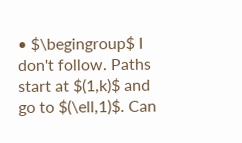• $\begingroup$ I don't follow. Paths start at $(1,k)$ and go to $(\ell,1)$. Can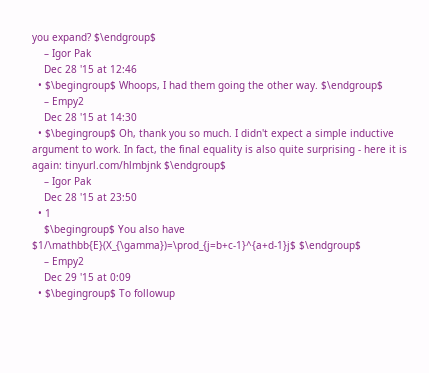you expand? $\endgroup$
    – Igor Pak
    Dec 28 '15 at 12:46
  • $\begingroup$ Whoops, I had them going the other way. $\endgroup$
    – Empy2
    Dec 28 '15 at 14:30
  • $\begingroup$ Oh, thank you so much. I didn't expect a simple inductive argument to work. In fact, the final equality is also quite surprising - here it is again: tinyurl.com/hlmbjnk $\endgroup$
    – Igor Pak
    Dec 28 '15 at 23:50
  • 1
    $\begingroup$ You also have $1/\mathbb{E}(X_{\gamma})=\prod_{j=b+c-1}^{a+d-1}j$ $\endgroup$
    – Empy2
    Dec 29 '15 at 0:09
  • $\begingroup$ To followup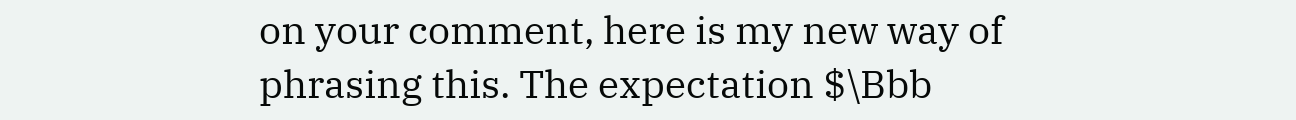on your comment, here is my new way of phrasing this. The expectation $\Bbb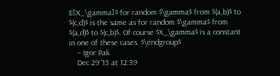E[X_\gamma]$ for random $\gamma$ from $(a,b)$ to $(c,d)$ is the same as for random $\gamma$ from $(a,d)$ to $(c,b)$. Of course $X_\gamma$ is a constant in one of these cases. $\endgroup$
    – Igor Pak
    Dec 29 '15 at 12:39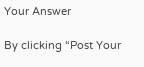Your Answer

By clicking “Post Your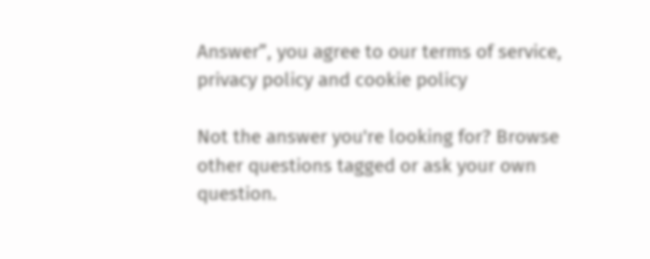Answer”, you agree to our terms of service, privacy policy and cookie policy

Not the answer you're looking for? Browse other questions tagged or ask your own question.